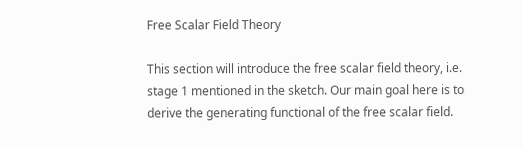Free Scalar Field Theory

This section will introduce the free scalar field theory, i.e. stage 1 mentioned in the sketch. Our main goal here is to derive the generating functional of the free scalar field.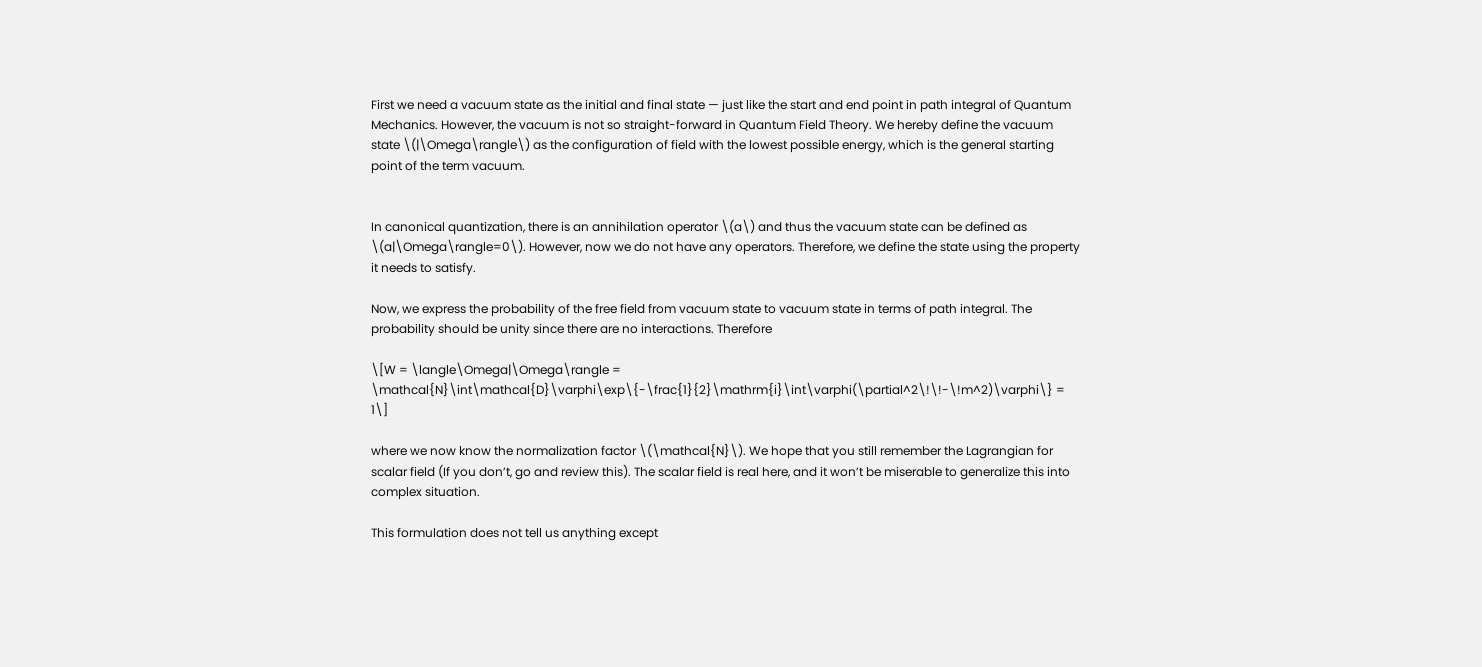First we need a vacuum state as the initial and final state — just like the start and end point in path integral of Quantum Mechanics. However, the vacuum is not so straight-forward in Quantum Field Theory. We hereby define the vacuum state \(|\Omega\rangle\) as the configuration of field with the lowest possible energy, which is the general starting point of the term vacuum.


In canonical quantization, there is an annihilation operator \(a\) and thus the vacuum state can be defined as \(a|\Omega\rangle=0\). However, now we do not have any operators. Therefore, we define the state using the property it needs to satisfy.

Now, we express the probability of the free field from vacuum state to vacuum state in terms of path integral. The probability should be unity since there are no interactions. Therefore

\[W = \langle\Omega|\Omega\rangle = \mathcal{N}\int\mathcal{D}\varphi\exp\{-\frac{1}{2}\mathrm{i}\int\varphi(\partial^2\!\!-\!m^2)\varphi\} = 1\]

where we now know the normalization factor \(\mathcal{N}\). We hope that you still remember the Lagrangian for scalar field (If you don’t, go and review this). The scalar field is real here, and it won’t be miserable to generalize this into complex situation.

This formulation does not tell us anything except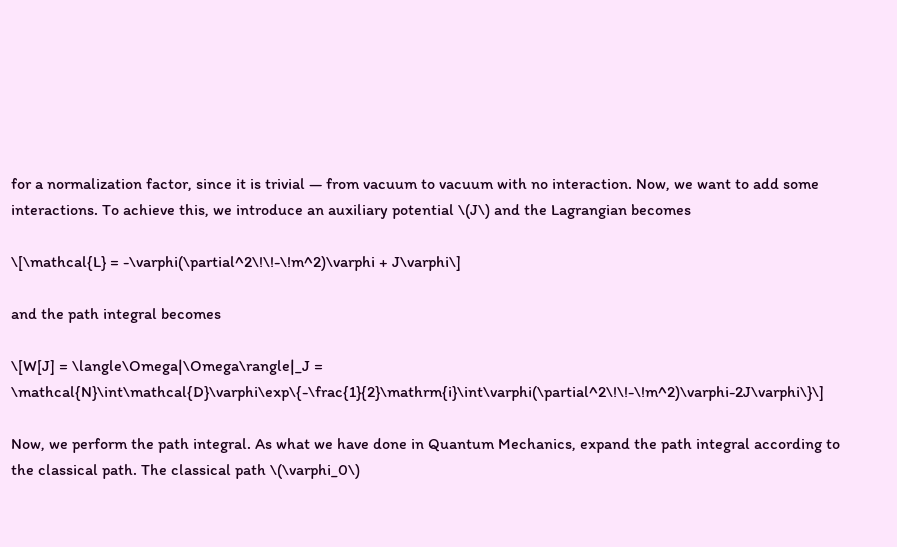for a normalization factor, since it is trivial — from vacuum to vacuum with no interaction. Now, we want to add some interactions. To achieve this, we introduce an auxiliary potential \(J\) and the Lagrangian becomes

\[\mathcal{L} = -\varphi(\partial^2\!\!-\!m^2)\varphi + J\varphi\]

and the path integral becomes

\[W[J] = \langle\Omega|\Omega\rangle|_J = \mathcal{N}\int\mathcal{D}\varphi\exp\{-\frac{1}{2}\mathrm{i}\int\varphi(\partial^2\!\!-\!m^2)\varphi-2J\varphi\}\]

Now, we perform the path integral. As what we have done in Quantum Mechanics, expand the path integral according to the classical path. The classical path \(\varphi_0\)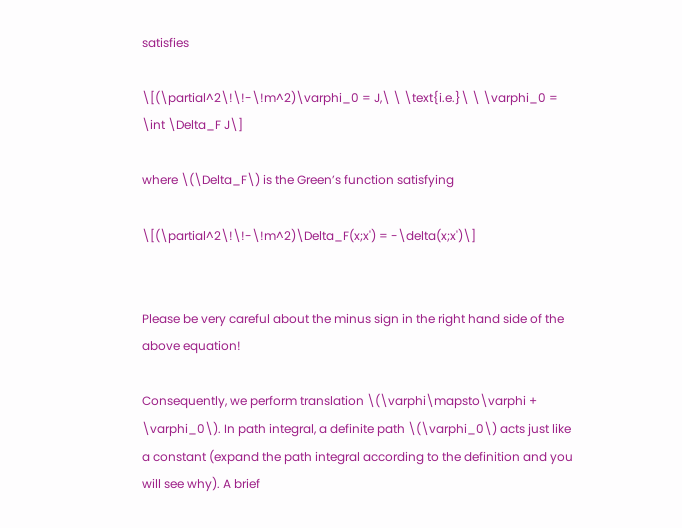satisfies

\[(\partial^2\!\!-\!m^2)\varphi_0 = J,\ \ \text{i.e.}\ \ \varphi_0 = \int \Delta_F J\]

where \(\Delta_F\) is the Green’s function satisfying

\[(\partial^2\!\!-\!m^2)\Delta_F(x;x') = -\delta(x;x')\]


Please be very careful about the minus sign in the right hand side of the above equation!

Consequently, we perform translation \(\varphi\mapsto\varphi + \varphi_0\). In path integral, a definite path \(\varphi_0\) acts just like a constant (expand the path integral according to the definition and you will see why). A brief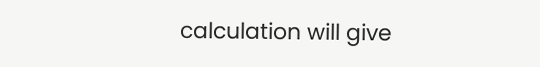calculation will give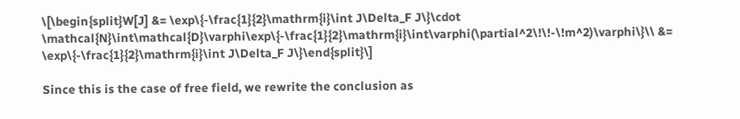\[\begin{split}W[J] &= \exp\{-\frac{1}{2}\mathrm{i}\int J\Delta_F J\}\cdot \mathcal{N}\int\mathcal{D}\varphi\exp\{-\frac{1}{2}\mathrm{i}\int\varphi(\partial^2\!\!-\!m^2)\varphi\}\\ &= \exp\{-\frac{1}{2}\mathrm{i}\int J\Delta_F J\}\end{split}\]

Since this is the case of free field, we rewrite the conclusion as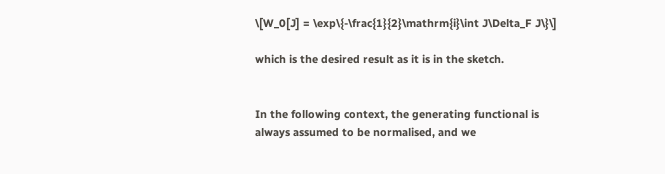\[W_0[J] = \exp\{-\frac{1}{2}\mathrm{i}\int J\Delta_F J\}\]

which is the desired result as it is in the sketch.


In the following context, the generating functional is always assumed to be normalised, and we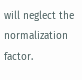will neglect the normalization factor.